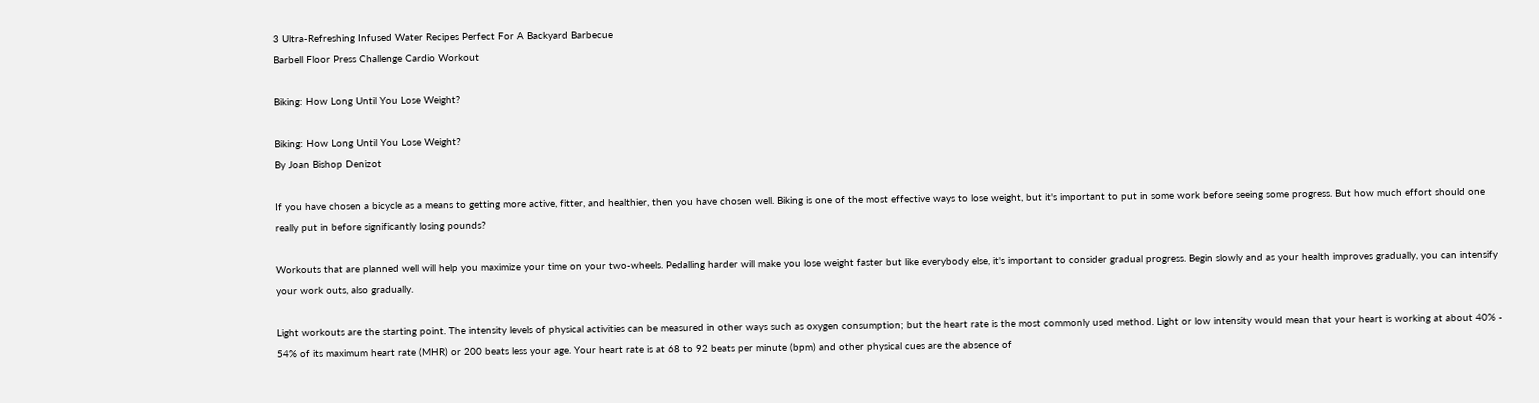3 Ultra-Refreshing Infused Water Recipes Perfect For A Backyard Barbecue
Barbell Floor Press Challenge Cardio Workout

Biking: How Long Until You Lose Weight?

Biking: How Long Until You Lose Weight?
By Joan Bishop Denizot

If you have chosen a bicycle as a means to getting more active, fitter, and healthier, then you have chosen well. Biking is one of the most effective ways to lose weight, but it's important to put in some work before seeing some progress. But how much effort should one really put in before significantly losing pounds?

Workouts that are planned well will help you maximize your time on your two-wheels. Pedalling harder will make you lose weight faster but like everybody else, it's important to consider gradual progress. Begin slowly and as your health improves gradually, you can intensify your work outs, also gradually.

Light workouts are the starting point. The intensity levels of physical activities can be measured in other ways such as oxygen consumption; but the heart rate is the most commonly used method. Light or low intensity would mean that your heart is working at about 40% - 54% of its maximum heart rate (MHR) or 200 beats less your age. Your heart rate is at 68 to 92 beats per minute (bpm) and other physical cues are the absence of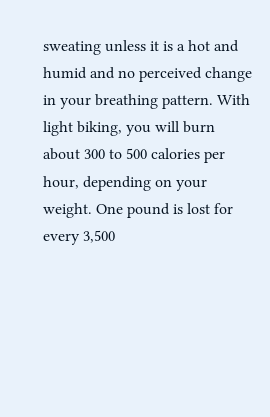sweating unless it is a hot and humid and no perceived change in your breathing pattern. With light biking, you will burn about 300 to 500 calories per hour, depending on your weight. One pound is lost for every 3,500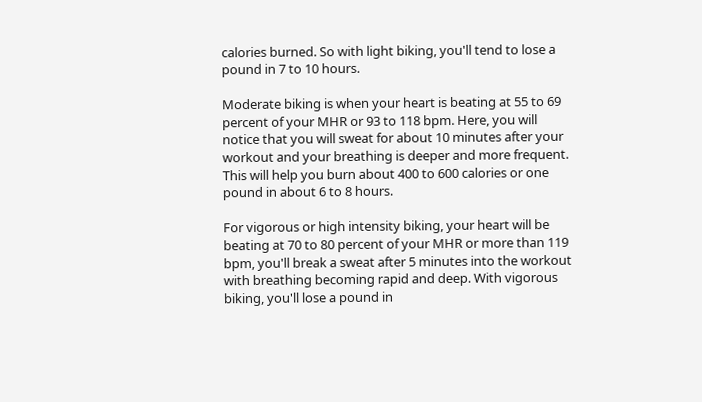calories burned. So with light biking, you'll tend to lose a pound in 7 to 10 hours.

Moderate biking is when your heart is beating at 55 to 69 percent of your MHR or 93 to 118 bpm. Here, you will notice that you will sweat for about 10 minutes after your workout and your breathing is deeper and more frequent. This will help you burn about 400 to 600 calories or one pound in about 6 to 8 hours.

For vigorous or high intensity biking, your heart will be beating at 70 to 80 percent of your MHR or more than 119 bpm, you'll break a sweat after 5 minutes into the workout with breathing becoming rapid and deep. With vigorous biking, you'll lose a pound in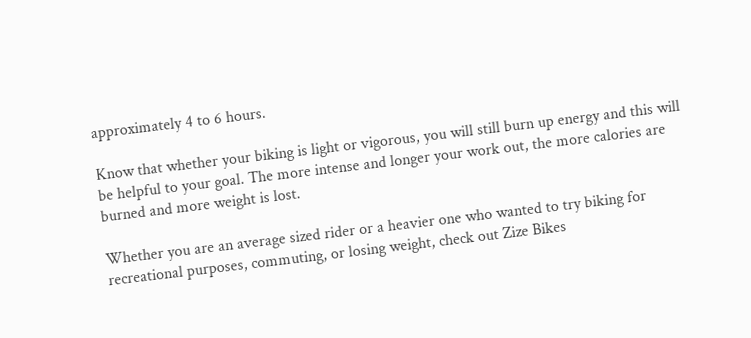approximately 4 to 6 hours.

Know that whether your biking is light or vigorous, you will still burn up energy and this will be helpful to your goal. The more intense and longer your work out, the more calories are burned and more weight is lost.

Whether you are an average sized rider or a heavier one who wanted to try biking for recreational purposes, commuting, or losing weight, check out Zize Bikes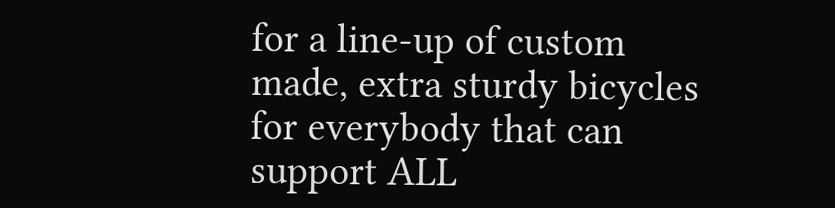for a line-up of custom made, extra sturdy bicycles for everybody that can support ALL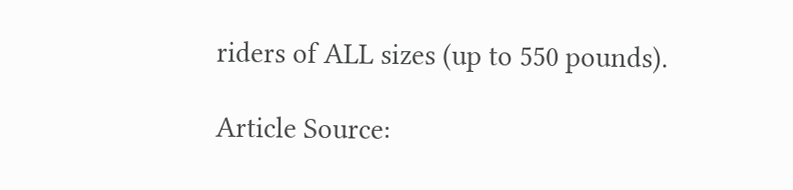riders of ALL sizes (up to 550 pounds).

Article Source: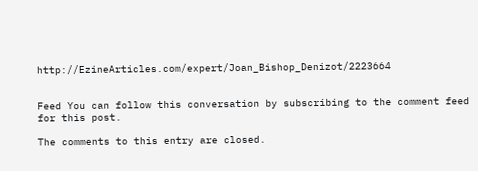http://EzineArticles.com/expert/Joan_Bishop_Denizot/2223664


Feed You can follow this conversation by subscribing to the comment feed for this post.

The comments to this entry are closed.